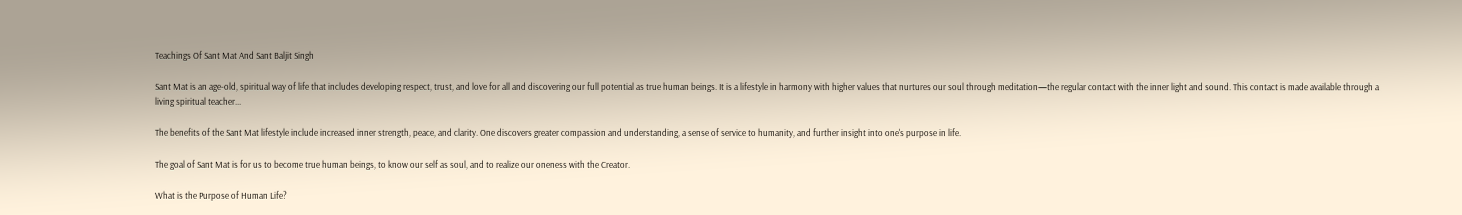Teachings Of Sant Mat And Sant Baljit Singh

Sant Mat is an age-old, spiritual way of life that includes developing respect, trust, and love for all and discovering our full potential as true human beings. It is a lifestyle in harmony with higher values that nurtures our soul through meditation—the regular contact with the inner light and sound. This contact is made available through a living spiritual teacher...

The benefits of the Sant Mat lifestyle include increased inner strength, peace, and clarity. One discovers greater compassion and understanding, a sense of service to humanity, and further insight into one's purpose in life.

The goal of Sant Mat is for us to become true human beings, to know our self as soul, and to realize our oneness with the Creator.

What is the Purpose of Human Life?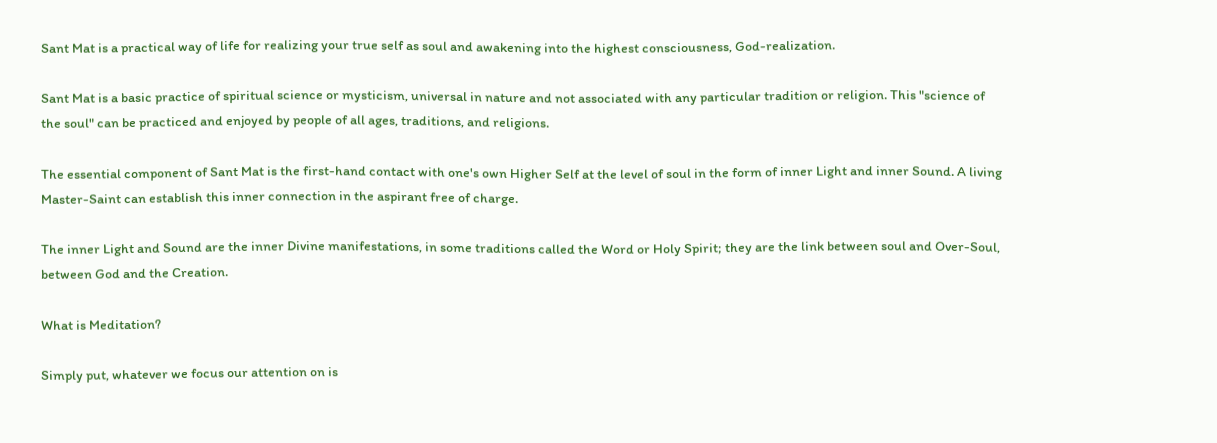Sant Mat is a practical way of life for realizing your true self as soul and awakening into the highest consciousness, God-realization.

Sant Mat is a basic practice of spiritual science or mysticism, universal in nature and not associated with any particular tradition or religion. This "science of the soul" can be practiced and enjoyed by people of all ages, traditions, and religions.

The essential component of Sant Mat is the first-hand contact with one's own Higher Self at the level of soul in the form of inner Light and inner Sound. A living Master-Saint can establish this inner connection in the aspirant free of charge.

The inner Light and Sound are the inner Divine manifestations, in some traditions called the Word or Holy Spirit; they are the link between soul and Over-Soul, between God and the Creation.

What is Meditation?

Simply put, whatever we focus our attention on is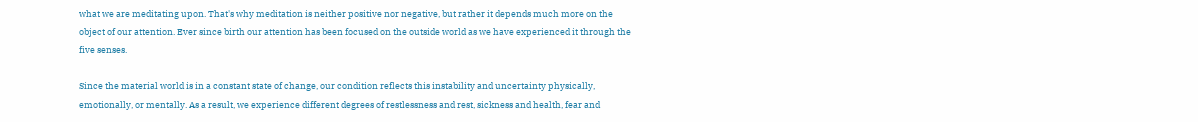what we are meditating upon. That's why meditation is neither positive nor negative, but rather it depends much more on the object of our attention. Ever since birth our attention has been focused on the outside world as we have experienced it through the five senses.

Since the material world is in a constant state of change, our condition reflects this instability and uncertainty physically, emotionally, or mentally. As a result, we experience different degrees of restlessness and rest, sickness and health, fear and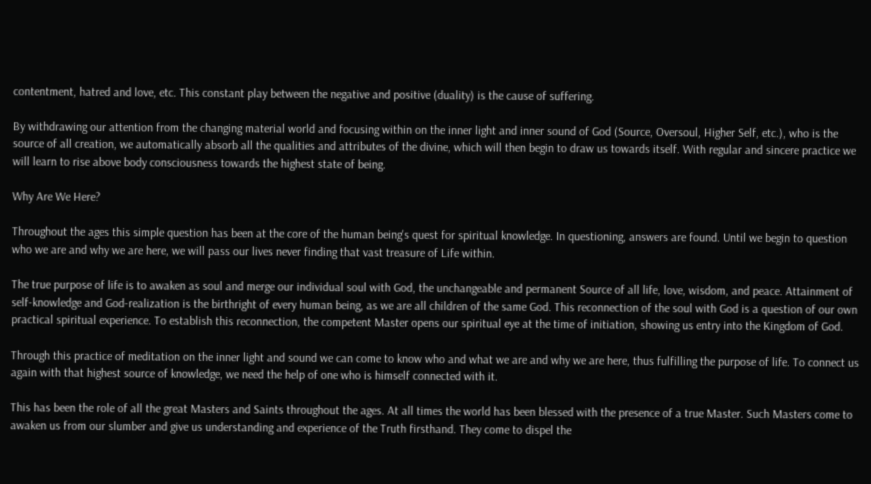contentment, hatred and love, etc. This constant play between the negative and positive (duality) is the cause of suffering.

By withdrawing our attention from the changing material world and focusing within on the inner light and inner sound of God (Source, Oversoul, Higher Self, etc.), who is the source of all creation, we automatically absorb all the qualities and attributes of the divine, which will then begin to draw us towards itself. With regular and sincere practice we will learn to rise above body consciousness towards the highest state of being.

Why Are We Here?

Throughout the ages this simple question has been at the core of the human being's quest for spiritual knowledge. In questioning, answers are found. Until we begin to question who we are and why we are here, we will pass our lives never finding that vast treasure of Life within.

The true purpose of life is to awaken as soul and merge our individual soul with God, the unchangeable and permanent Source of all life, love, wisdom, and peace. Attainment of self-knowledge and God-realization is the birthright of every human being, as we are all children of the same God. This reconnection of the soul with God is a question of our own practical spiritual experience. To establish this reconnection, the competent Master opens our spiritual eye at the time of initiation, showing us entry into the Kingdom of God.

Through this practice of meditation on the inner light and sound we can come to know who and what we are and why we are here, thus fulfilling the purpose of life. To connect us again with that highest source of knowledge, we need the help of one who is himself connected with it.

This has been the role of all the great Masters and Saints throughout the ages. At all times the world has been blessed with the presence of a true Master. Such Masters come to awaken us from our slumber and give us understanding and experience of the Truth firsthand. They come to dispel the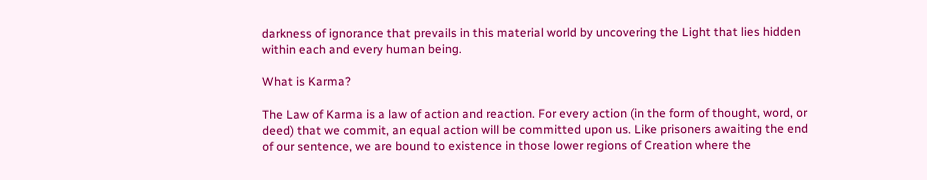darkness of ignorance that prevails in this material world by uncovering the Light that lies hidden within each and every human being.

What is Karma?

The Law of Karma is a law of action and reaction. For every action (in the form of thought, word, or deed) that we commit, an equal action will be committed upon us. Like prisoners awaiting the end of our sentence, we are bound to existence in those lower regions of Creation where the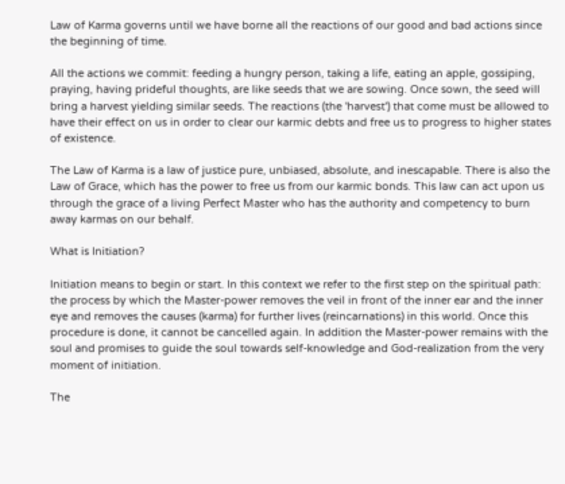Law of Karma governs until we have borne all the reactions of our good and bad actions since the beginning of time.

All the actions we commit: feeding a hungry person, taking a life, eating an apple, gossiping, praying, having prideful thoughts, are like seeds that we are sowing. Once sown, the seed will bring a harvest yielding similar seeds. The reactions (the 'harvest') that come must be allowed to have their effect on us in order to clear our karmic debts and free us to progress to higher states of existence.

The Law of Karma is a law of justice pure, unbiased, absolute, and inescapable. There is also the Law of Grace, which has the power to free us from our karmic bonds. This law can act upon us through the grace of a living Perfect Master who has the authority and competency to burn away karmas on our behalf.

What is Initiation?

Initiation means to begin or start. In this context we refer to the first step on the spiritual path: the process by which the Master-power removes the veil in front of the inner ear and the inner eye and removes the causes (karma) for further lives (reincarnations) in this world. Once this procedure is done, it cannot be cancelled again. In addition the Master-power remains with the soul and promises to guide the soul towards self-knowledge and God-realization from the very moment of initiation.

The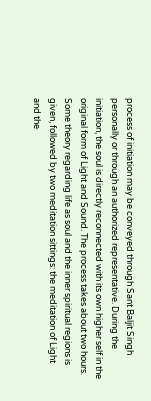process of initiation may be conveyed through Sant Baljit Singh personally or through an authorized representative. During the initiation, the soul is directly reconnected with its own higher self in the original form of Light and Sound. The process takes about two hours. Some theory regarding life as soul and the inner spiritual regions is given, followed by two meditation sittings: the meditation of Light and the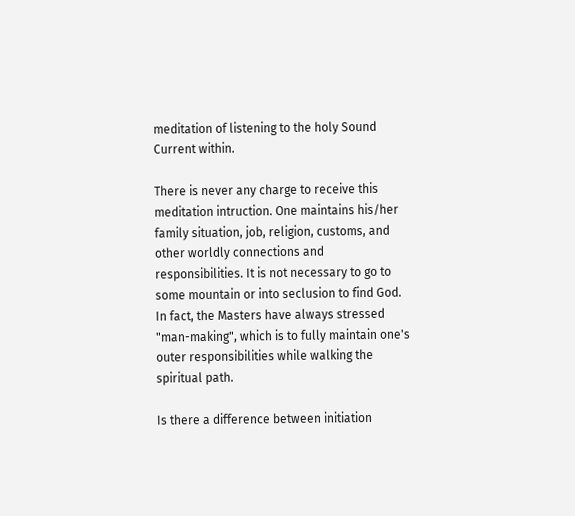meditation of listening to the holy Sound Current within.

There is never any charge to receive this meditation intruction. One maintains his/her family situation, job, religion, customs, and other worldly connections and responsibilities. It is not necessary to go to some mountain or into seclusion to find God. In fact, the Masters have always stressed "man-making", which is to fully maintain one's outer responsibilities while walking the spiritual path.

Is there a difference between initiation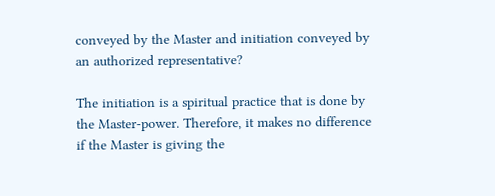conveyed by the Master and initiation conveyed by an authorized representative?

The initiation is a spiritual practice that is done by the Master-power. Therefore, it makes no difference if the Master is giving the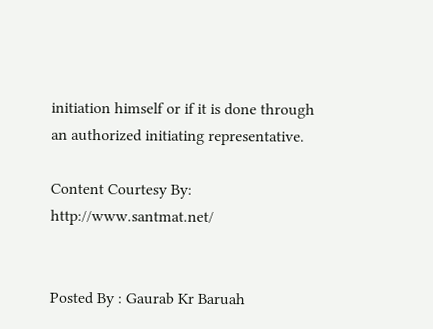initiation himself or if it is done through an authorized initiating representative.

Content Courtesy By: http://www.santmat.net/


Posted By : Gaurab Kr Baruah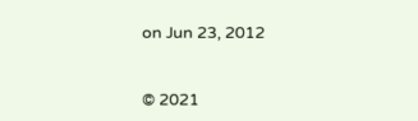on Jun 23, 2012


© 2021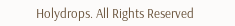Holydrops. All Rights Reserved